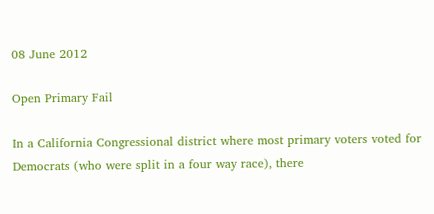08 June 2012

Open Primary Fail

In a California Congressional district where most primary voters voted for Democrats (who were split in a four way race), there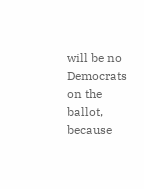will be no Democrats on the ballot, because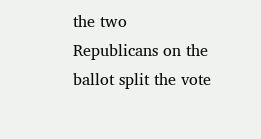the two Republicans on the ballot split the vote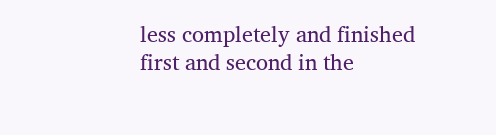less completely and finished first and second in the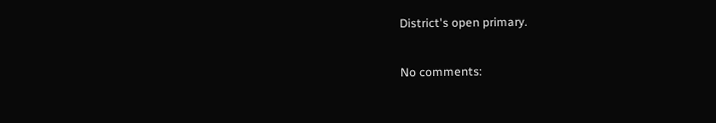District's open primary.

No comments: